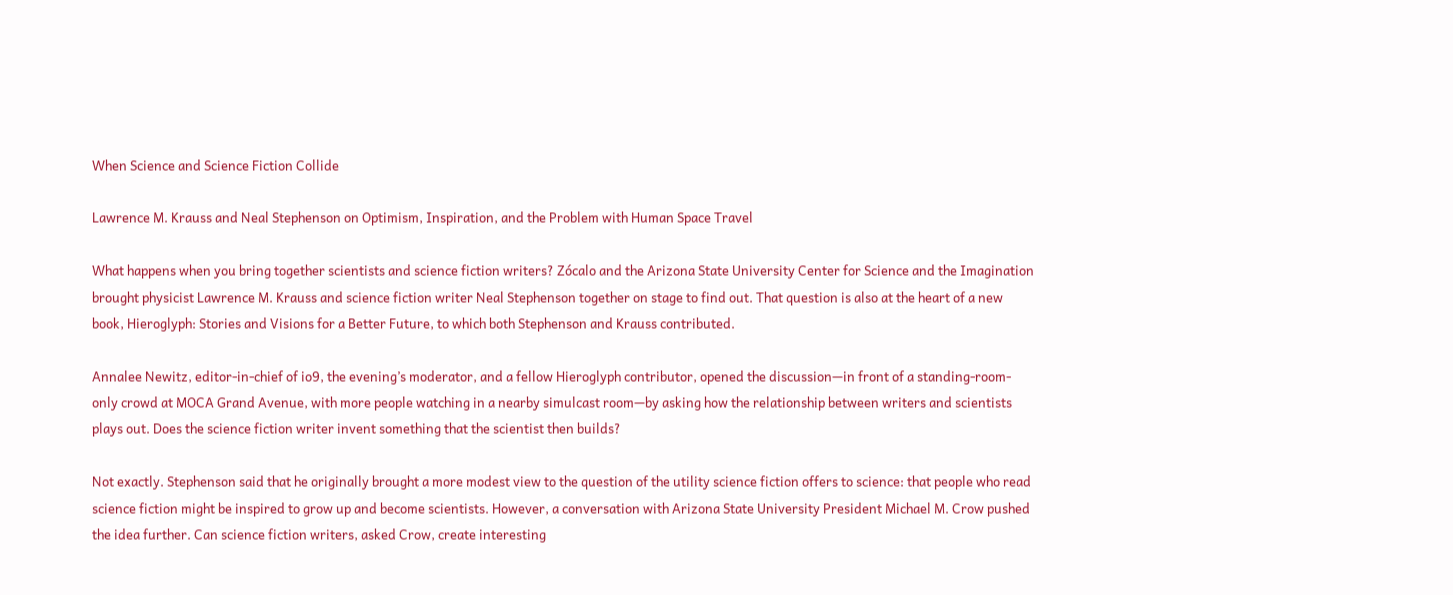When Science and Science Fiction Collide

Lawrence M. Krauss and Neal Stephenson on Optimism, Inspiration, and the Problem with Human Space Travel

What happens when you bring together scientists and science fiction writers? Zócalo and the Arizona State University Center for Science and the Imagination brought physicist Lawrence M. Krauss and science fiction writer Neal Stephenson together on stage to find out. That question is also at the heart of a new book, Hieroglyph: Stories and Visions for a Better Future, to which both Stephenson and Krauss contributed.

Annalee Newitz, editor-in-chief of io9, the evening’s moderator, and a fellow Hieroglyph contributor, opened the discussion—in front of a standing-room-only crowd at MOCA Grand Avenue, with more people watching in a nearby simulcast room—by asking how the relationship between writers and scientists plays out. Does the science fiction writer invent something that the scientist then builds?

Not exactly. Stephenson said that he originally brought a more modest view to the question of the utility science fiction offers to science: that people who read science fiction might be inspired to grow up and become scientists. However, a conversation with Arizona State University President Michael M. Crow pushed the idea further. Can science fiction writers, asked Crow, create interesting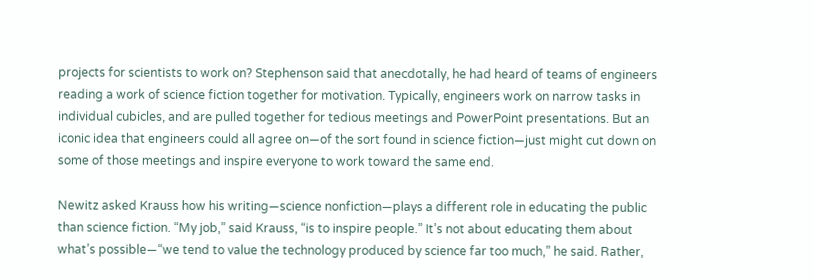projects for scientists to work on? Stephenson said that anecdotally, he had heard of teams of engineers reading a work of science fiction together for motivation. Typically, engineers work on narrow tasks in individual cubicles, and are pulled together for tedious meetings and PowerPoint presentations. But an iconic idea that engineers could all agree on—of the sort found in science fiction—just might cut down on some of those meetings and inspire everyone to work toward the same end.

Newitz asked Krauss how his writing—science nonfiction—plays a different role in educating the public than science fiction. “My job,” said Krauss, “is to inspire people.” It’s not about educating them about what’s possible—“we tend to value the technology produced by science far too much,” he said. Rather,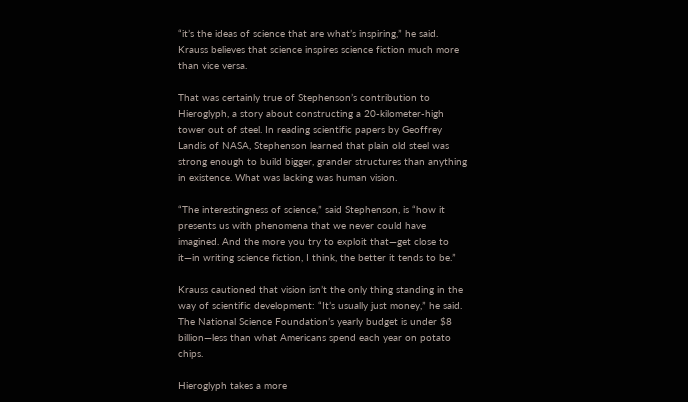“it’s the ideas of science that are what’s inspiring,” he said. Krauss believes that science inspires science fiction much more than vice versa.

That was certainly true of Stephenson’s contribution to Hieroglyph, a story about constructing a 20-kilometer-high tower out of steel. In reading scientific papers by Geoffrey Landis of NASA, Stephenson learned that plain old steel was strong enough to build bigger, grander structures than anything in existence. What was lacking was human vision.

“The interestingness of science,” said Stephenson, is “how it presents us with phenomena that we never could have imagined. And the more you try to exploit that—get close to it—in writing science fiction, I think, the better it tends to be.”

Krauss cautioned that vision isn’t the only thing standing in the way of scientific development: “It’s usually just money,” he said. The National Science Foundation’s yearly budget is under $8 billion—less than what Americans spend each year on potato chips.

Hieroglyph takes a more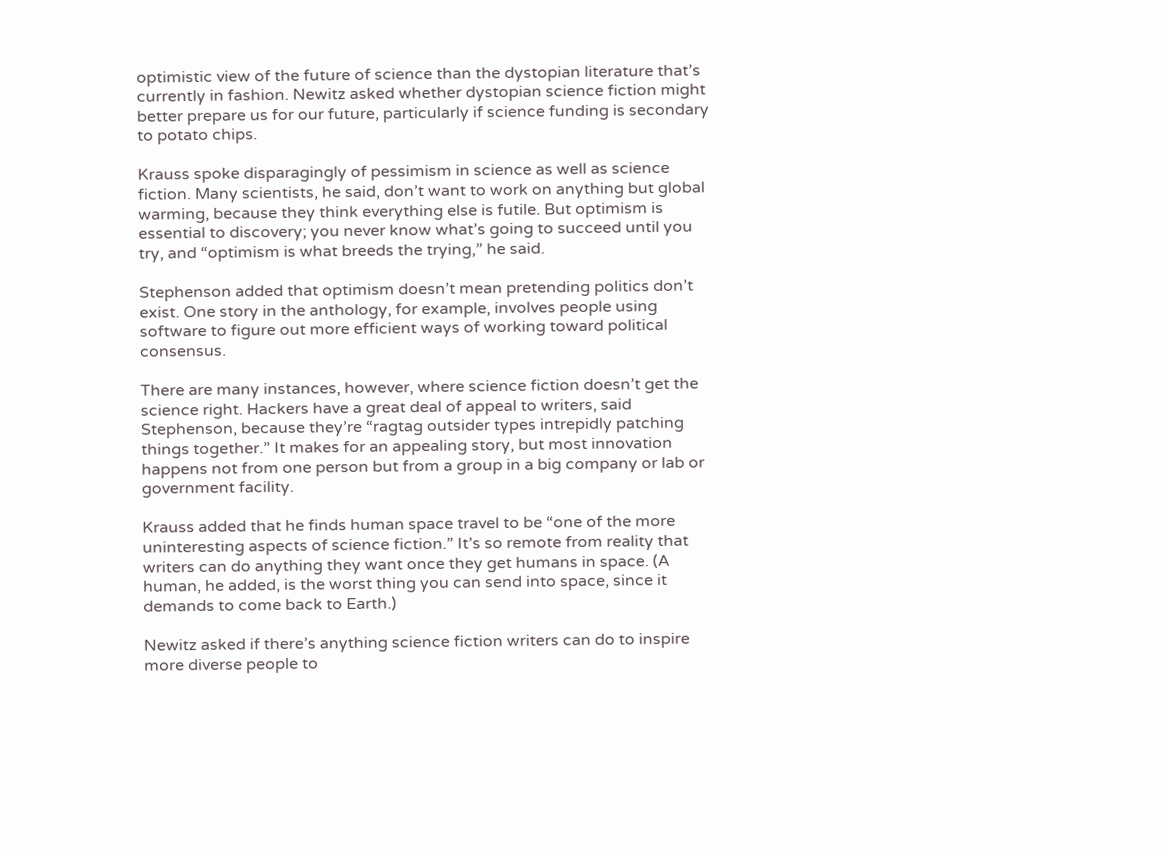optimistic view of the future of science than the dystopian literature that’s currently in fashion. Newitz asked whether dystopian science fiction might better prepare us for our future, particularly if science funding is secondary to potato chips.

Krauss spoke disparagingly of pessimism in science as well as science fiction. Many scientists, he said, don’t want to work on anything but global warming, because they think everything else is futile. But optimism is essential to discovery; you never know what’s going to succeed until you try, and “optimism is what breeds the trying,” he said.

Stephenson added that optimism doesn’t mean pretending politics don’t exist. One story in the anthology, for example, involves people using software to figure out more efficient ways of working toward political consensus.

There are many instances, however, where science fiction doesn’t get the science right. Hackers have a great deal of appeal to writers, said Stephenson, because they’re “ragtag outsider types intrepidly patching things together.” It makes for an appealing story, but most innovation happens not from one person but from a group in a big company or lab or government facility.

Krauss added that he finds human space travel to be “one of the more uninteresting aspects of science fiction.” It’s so remote from reality that writers can do anything they want once they get humans in space. (A human, he added, is the worst thing you can send into space, since it demands to come back to Earth.)

Newitz asked if there’s anything science fiction writers can do to inspire more diverse people to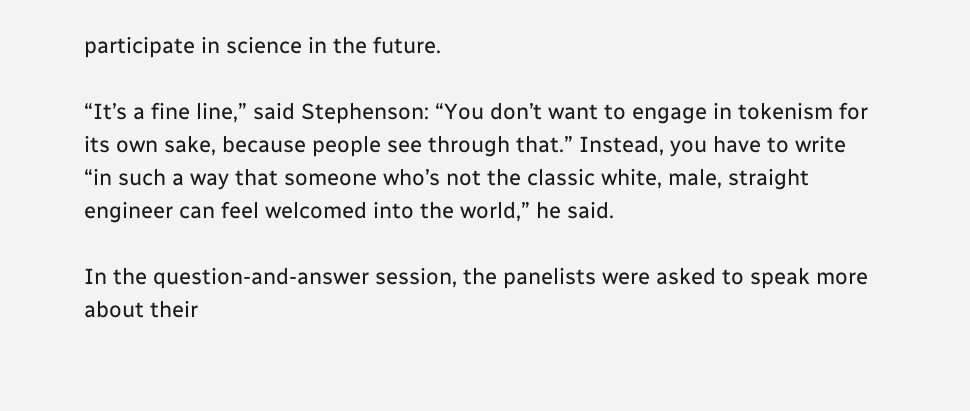participate in science in the future.

“It’s a fine line,” said Stephenson: “You don’t want to engage in tokenism for its own sake, because people see through that.” Instead, you have to write “in such a way that someone who’s not the classic white, male, straight engineer can feel welcomed into the world,” he said.

In the question-and-answer session, the panelists were asked to speak more about their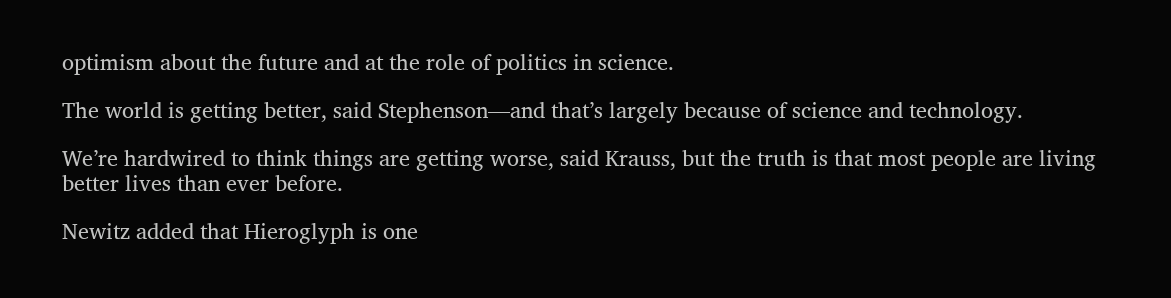optimism about the future and at the role of politics in science.

The world is getting better, said Stephenson—and that’s largely because of science and technology.

We’re hardwired to think things are getting worse, said Krauss, but the truth is that most people are living better lives than ever before.

Newitz added that Hieroglyph is one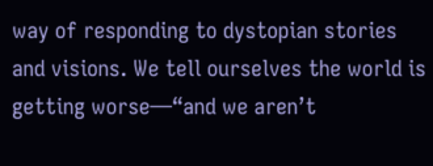way of responding to dystopian stories and visions. We tell ourselves the world is getting worse—“and we aren’t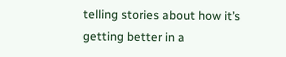telling stories about how it’s getting better in a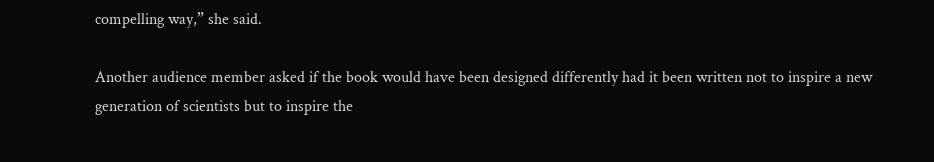compelling way,” she said.

Another audience member asked if the book would have been designed differently had it been written not to inspire a new generation of scientists but to inspire the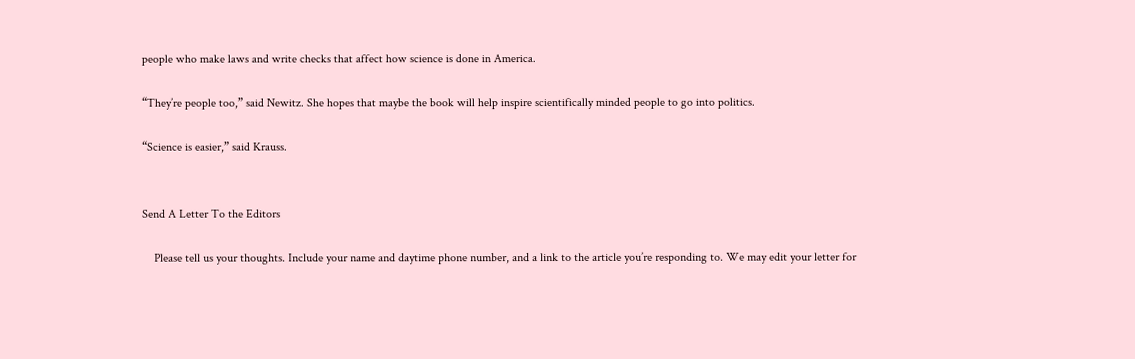people who make laws and write checks that affect how science is done in America.

“They’re people too,” said Newitz. She hopes that maybe the book will help inspire scientifically minded people to go into politics.

“Science is easier,” said Krauss.


Send A Letter To the Editors

    Please tell us your thoughts. Include your name and daytime phone number, and a link to the article you’re responding to. We may edit your letter for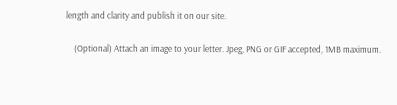length and clarity and publish it on our site.

    (Optional) Attach an image to your letter. Jpeg, PNG or GIF accepted, 1MB maximum.